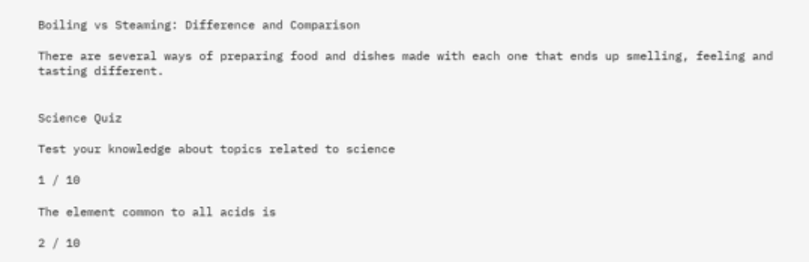Boiling vs Steaming: Difference and Comparison

There are several ways of preparing food and dishes made with each one that ends up smelling, feeling and tasting different.


Science Quiz

Test your knowledge about topics related to science

1 / 10

The element common to all acids is

2 / 10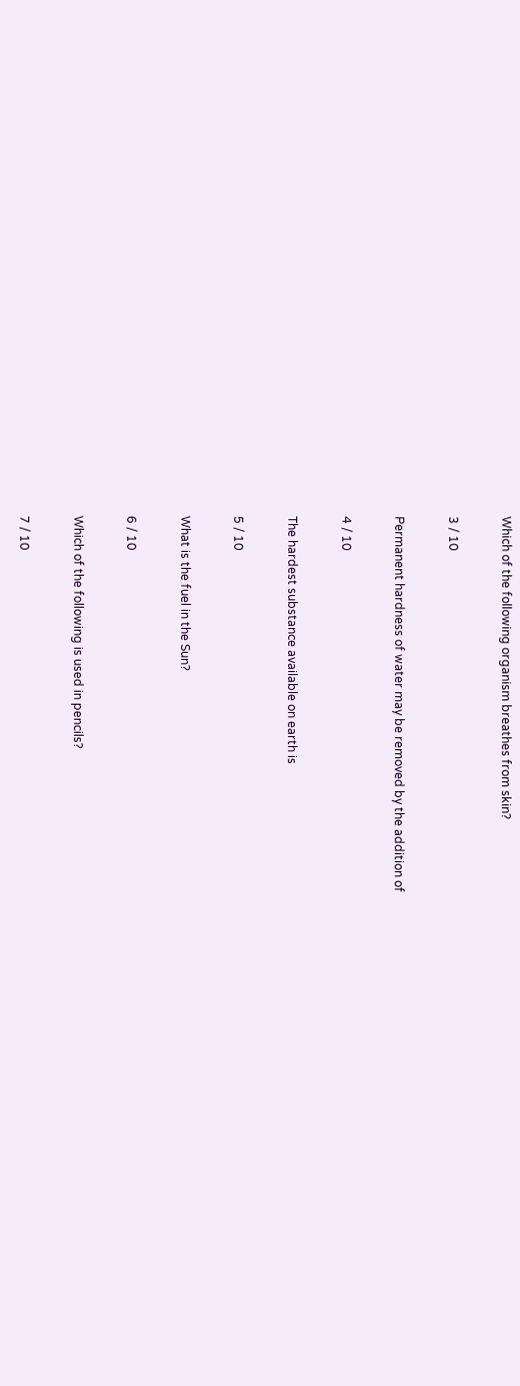Which of the following organism breathes from skin?

3 / 10

Permanent hardness of water may be removed by the addition of

4 / 10

The hardest substance available on earth is

5 / 10

What is the fuel in the Sun?

6 / 10

Which of the following is used in pencils?

7 / 10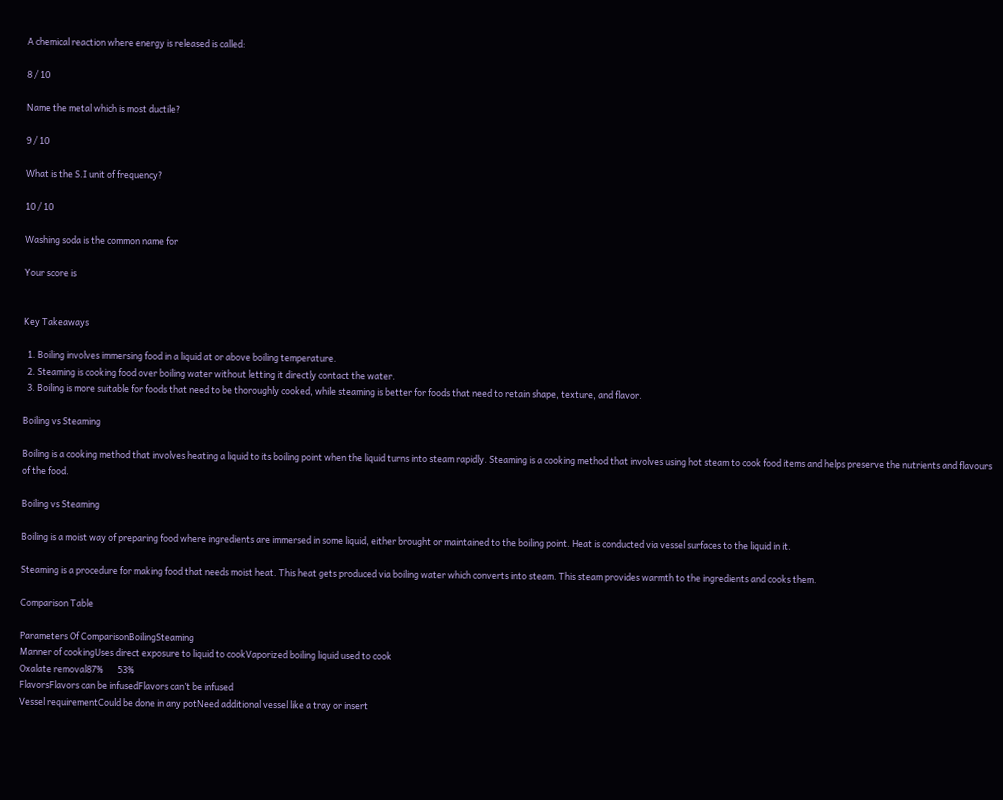A chemical reaction where energy is released is called:

8 / 10

Name the metal which is most ductile?

9 / 10

What is the S.I unit of frequency?

10 / 10

Washing soda is the common name for

Your score is


Key Takeaways

  1. Boiling involves immersing food in a liquid at or above boiling temperature.
  2. Steaming is cooking food over boiling water without letting it directly contact the water.
  3. Boiling is more suitable for foods that need to be thoroughly cooked, while steaming is better for foods that need to retain shape, texture, and flavor.

Boiling vs Steaming

Boiling is a cooking method that involves heating a liquid to its boiling point when the liquid turns into steam rapidly. Steaming is a cooking method that involves using hot steam to cook food items and helps preserve the nutrients and flavours of the food.

Boiling vs Steaming

Boiling is a moist way of preparing food where ingredients are immersed in some liquid, either brought or maintained to the boiling point. Heat is conducted via vessel surfaces to the liquid in it.

Steaming is a procedure for making food that needs moist heat. This heat gets produced via boiling water which converts into steam. This steam provides warmth to the ingredients and cooks them.

Comparison Table

Parameters Of ComparisonBoilingSteaming
Manner of cookingUses direct exposure to liquid to cookVaporized boiling liquid used to cook
Oxalate removal87%       53%
FlavorsFlavors can be infusedFlavors can’t be infused
Vessel requirementCould be done in any potNeed additional vessel like a tray or insert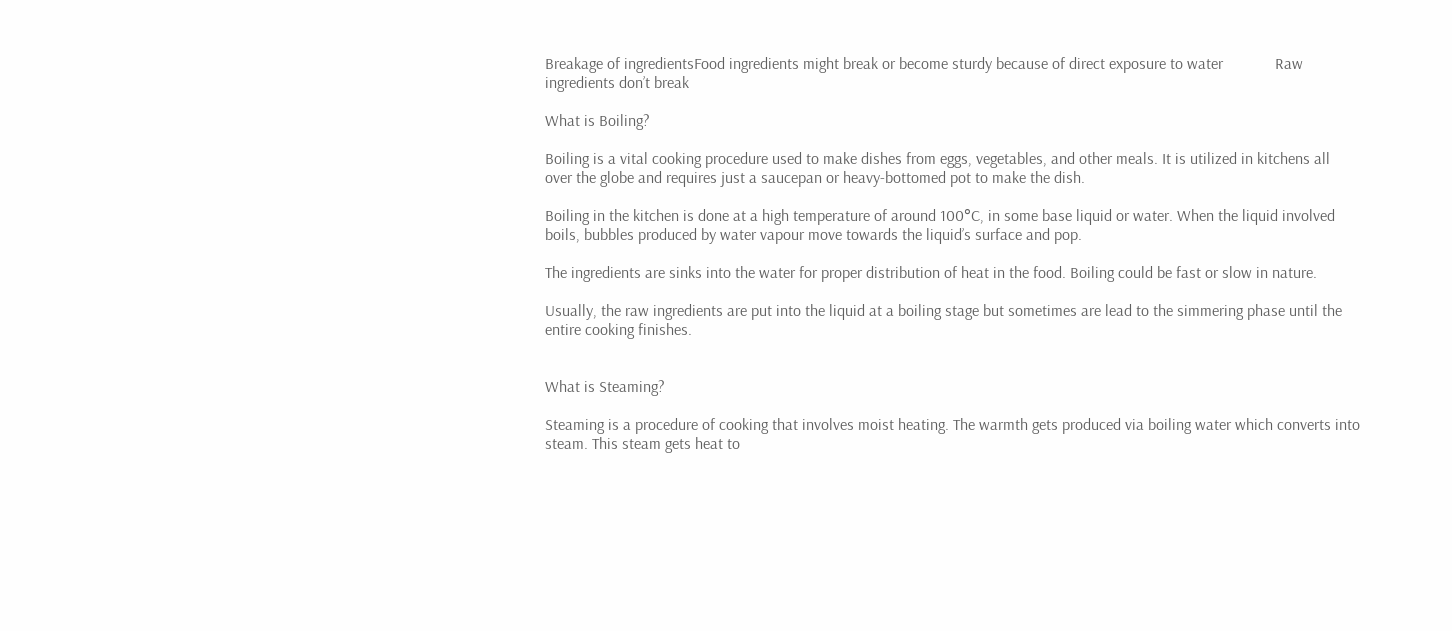Breakage of ingredientsFood ingredients might break or become sturdy because of direct exposure to water             Raw ingredients don’t break

What is Boiling?

Boiling is a vital cooking procedure used to make dishes from eggs, vegetables, and other meals. It is utilized in kitchens all over the globe and requires just a saucepan or heavy-bottomed pot to make the dish.

Boiling in the kitchen is done at a high temperature of around 100°C, in some base liquid or water. When the liquid involved boils, bubbles produced by water vapour move towards the liquid’s surface and pop.

The ingredients are sinks into the water for proper distribution of heat in the food. Boiling could be fast or slow in nature.

Usually, the raw ingredients are put into the liquid at a boiling stage but sometimes are lead to the simmering phase until the entire cooking finishes.


What is Steaming?

Steaming is a procedure of cooking that involves moist heating. The warmth gets produced via boiling water which converts into steam. This steam gets heat to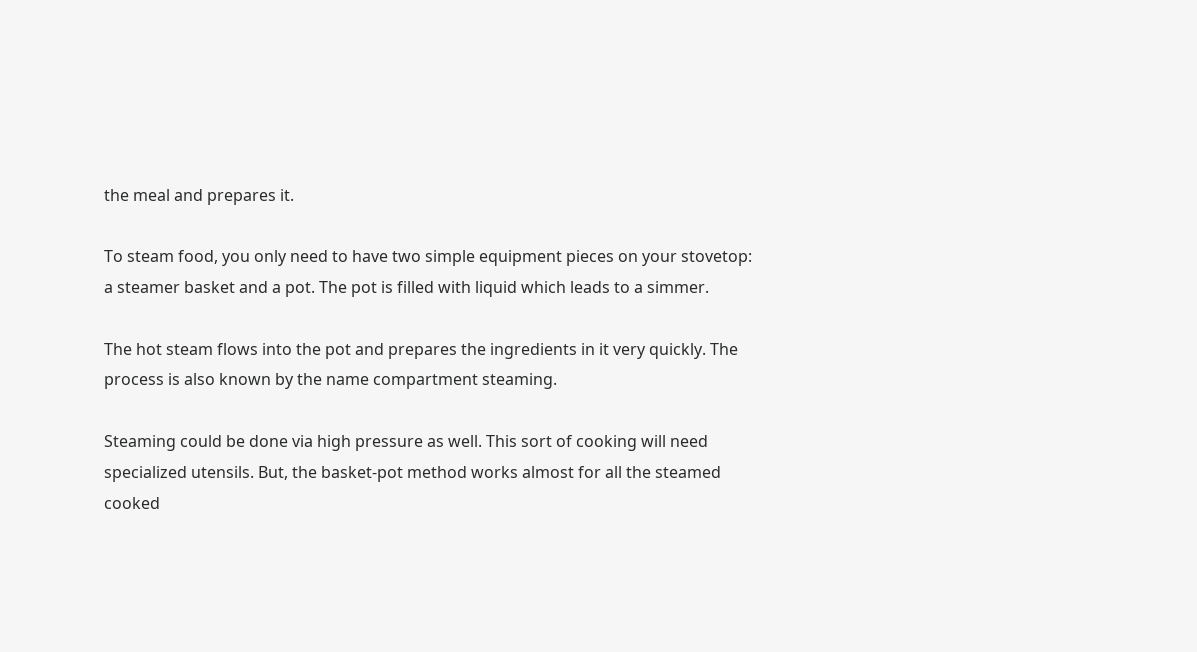the meal and prepares it.

To steam food, you only need to have two simple equipment pieces on your stovetop: a steamer basket and a pot. The pot is filled with liquid which leads to a simmer.

The hot steam flows into the pot and prepares the ingredients in it very quickly. The process is also known by the name compartment steaming.

Steaming could be done via high pressure as well. This sort of cooking will need specialized utensils. But, the basket-pot method works almost for all the steamed cooked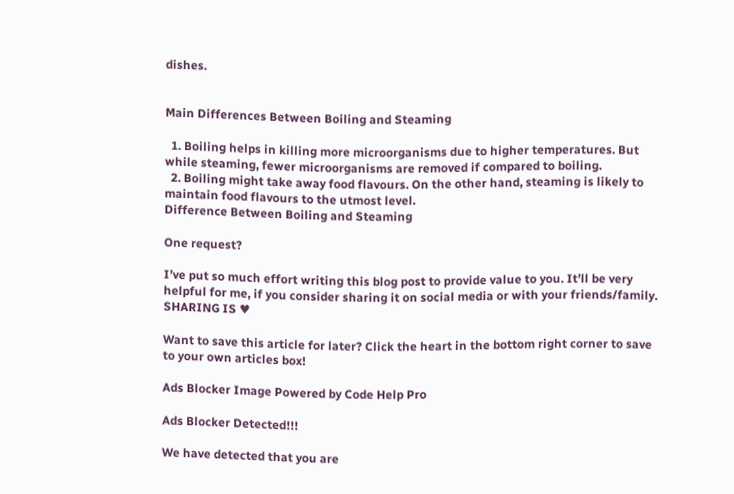dishes.


Main Differences Between Boiling and Steaming

  1. Boiling helps in killing more microorganisms due to higher temperatures. But while steaming, fewer microorganisms are removed if compared to boiling.
  2. Boiling might take away food flavours. On the other hand, steaming is likely to maintain food flavours to the utmost level.
Difference Between Boiling and Steaming

One request?

I’ve put so much effort writing this blog post to provide value to you. It’ll be very helpful for me, if you consider sharing it on social media or with your friends/family. SHARING IS ♥

Want to save this article for later? Click the heart in the bottom right corner to save to your own articles box!

Ads Blocker Image Powered by Code Help Pro

Ads Blocker Detected!!!

We have detected that you are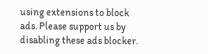using extensions to block ads. Please support us by disabling these ads blocker.